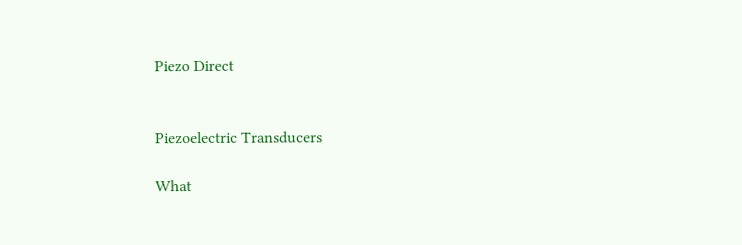Piezo Direct


Piezoelectric Transducers

What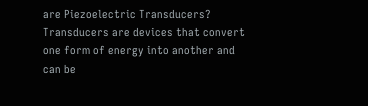are Piezoelectric Transducers? Transducers are devices that convert one form of energy into another and can be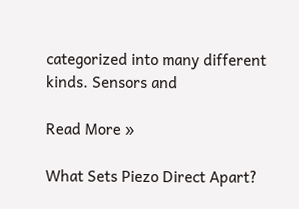categorized into many different kinds. Sensors and

Read More »

What Sets Piezo Direct Apart?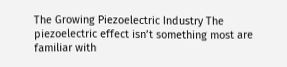The Growing Piezoelectric Industry The piezoelectric effect isn’t something most are familiar with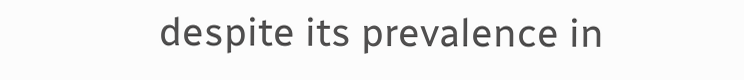despite its prevalence in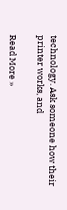technology. Ask someone how their printer works, and

Read More »